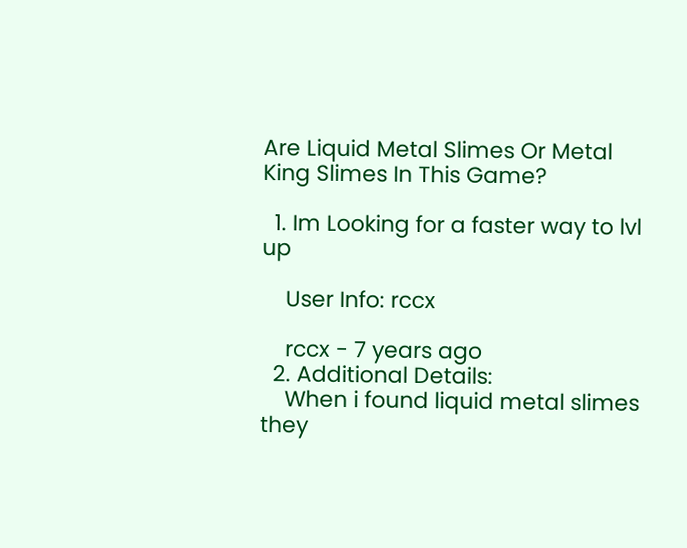Are Liquid Metal Slimes Or Metal King Slimes In This Game?

  1. Im Looking for a faster way to lvl up

    User Info: rccx

    rccx - 7 years ago
  2. Additional Details:
    When i found liquid metal slimes they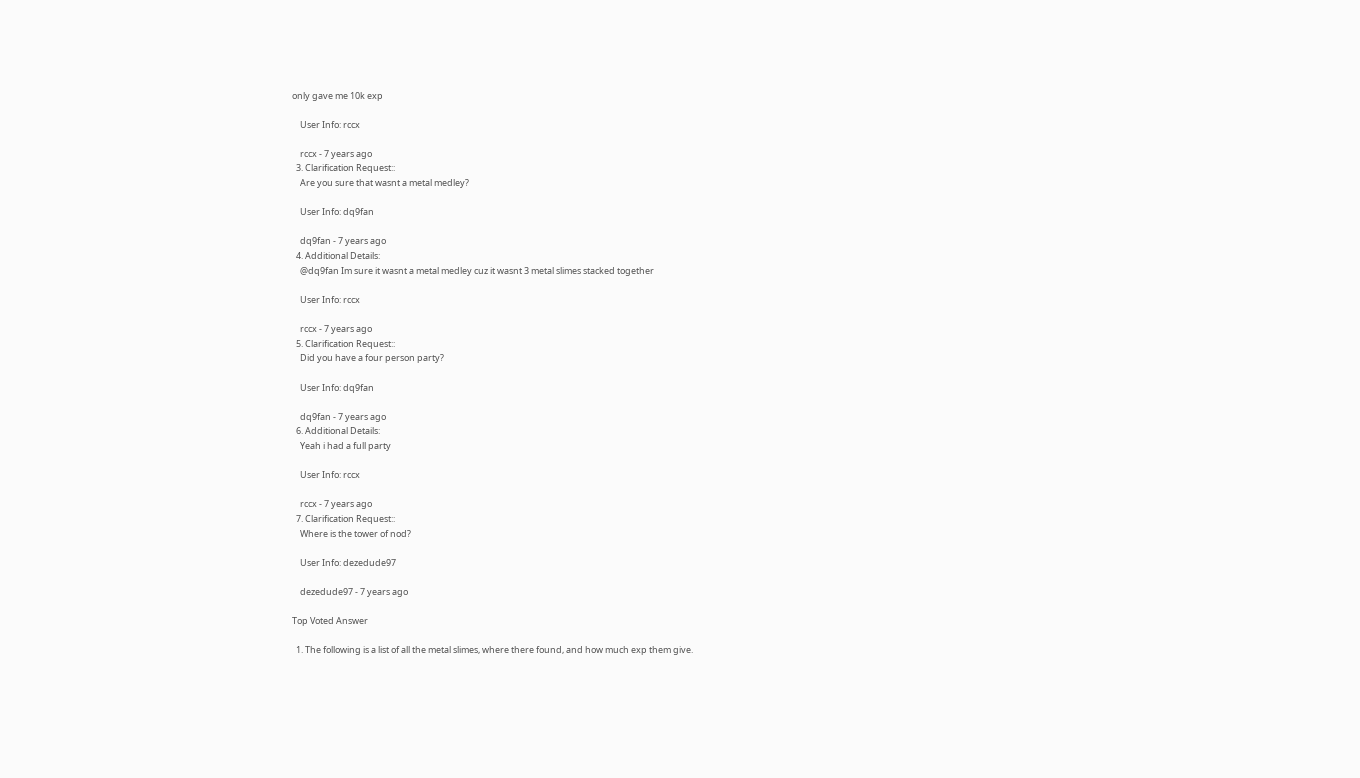only gave me 10k exp

    User Info: rccx

    rccx - 7 years ago
  3. Clarification Request::
    Are you sure that wasnt a metal medley?

    User Info: dq9fan

    dq9fan - 7 years ago
  4. Additional Details:
    @dq9fan Im sure it wasnt a metal medley cuz it wasnt 3 metal slimes stacked together

    User Info: rccx

    rccx - 7 years ago
  5. Clarification Request::
    Did you have a four person party?

    User Info: dq9fan

    dq9fan - 7 years ago
  6. Additional Details:
    Yeah i had a full party

    User Info: rccx

    rccx - 7 years ago
  7. Clarification Request::
    Where is the tower of nod?

    User Info: dezedude97

    dezedude97 - 7 years ago

Top Voted Answer

  1. The following is a list of all the metal slimes, where there found, and how much exp them give.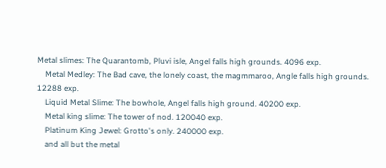Metal slimes: The Quarantomb, Pluvi isle, Angel falls high grounds. 4096 exp.
    Metal Medley: The Bad cave, the lonely coast, the magmmaroo, Angle falls high grounds. 12288 exp.
    Liquid Metal Slime: The bowhole, Angel falls high ground. 40200 exp.
    Metal king slime: The tower of nod. 120040 exp.
    Platinum King Jewel: Grotto's only. 240000 exp.
    and all but the metal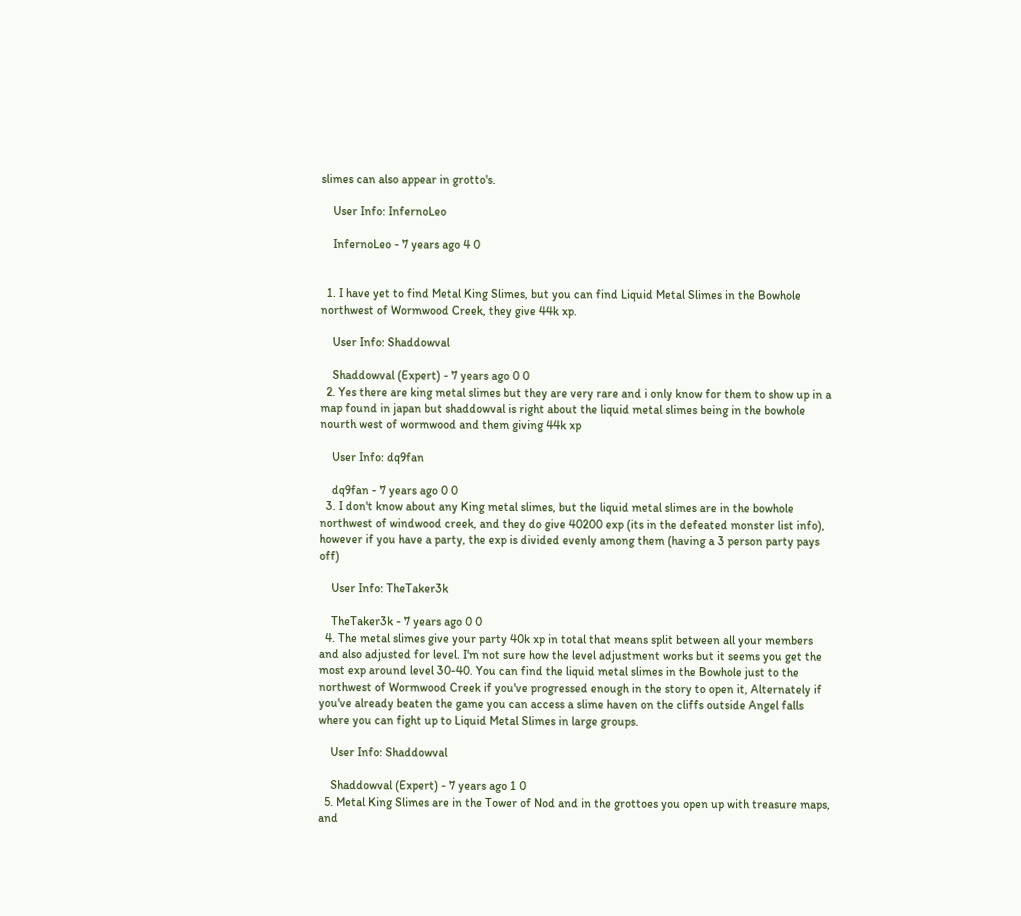slimes can also appear in grotto's.

    User Info: InfernoLeo

    InfernoLeo - 7 years ago 4 0


  1. I have yet to find Metal King Slimes, but you can find Liquid Metal Slimes in the Bowhole northwest of Wormwood Creek, they give 44k xp.

    User Info: Shaddowval

    Shaddowval (Expert) - 7 years ago 0 0
  2. Yes there are king metal slimes but they are very rare and i only know for them to show up in a map found in japan but shaddowval is right about the liquid metal slimes being in the bowhole nourth west of wormwood and them giving 44k xp

    User Info: dq9fan

    dq9fan - 7 years ago 0 0
  3. I don't know about any King metal slimes, but the liquid metal slimes are in the bowhole northwest of windwood creek, and they do give 40200 exp (its in the defeated monster list info), however if you have a party, the exp is divided evenly among them (having a 3 person party pays off)

    User Info: TheTaker3k

    TheTaker3k - 7 years ago 0 0
  4. The metal slimes give your party 40k xp in total that means split between all your members and also adjusted for level. I'm not sure how the level adjustment works but it seems you get the most exp around level 30-40. You can find the liquid metal slimes in the Bowhole just to the northwest of Wormwood Creek if you've progressed enough in the story to open it, Alternately if you've already beaten the game you can access a slime haven on the cliffs outside Angel falls where you can fight up to Liquid Metal Slimes in large groups.

    User Info: Shaddowval

    Shaddowval (Expert) - 7 years ago 1 0
  5. Metal King Slimes are in the Tower of Nod and in the grottoes you open up with treasure maps, and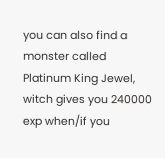you can also find a monster called Platinum King Jewel, witch gives you 240000 exp when/if you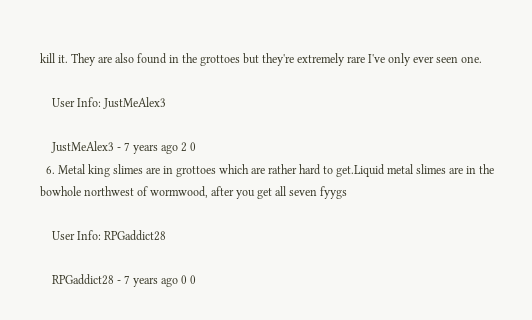kill it. They are also found in the grottoes but they're extremely rare I've only ever seen one.

    User Info: JustMeAlex3

    JustMeAlex3 - 7 years ago 2 0
  6. Metal king slimes are in grottoes which are rather hard to get.Liquid metal slimes are in the bowhole northwest of wormwood, after you get all seven fyygs

    User Info: RPGaddict28

    RPGaddict28 - 7 years ago 0 0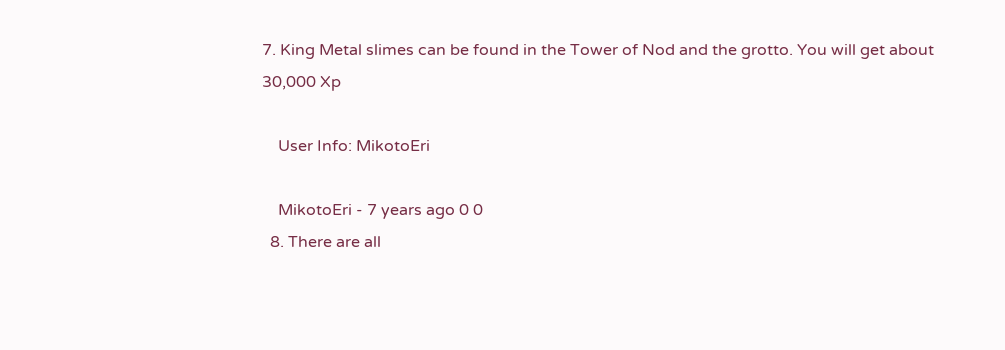7. King Metal slimes can be found in the Tower of Nod and the grotto. You will get about 30,000 Xp

    User Info: MikotoEri

    MikotoEri - 7 years ago 0 0
  8. There are all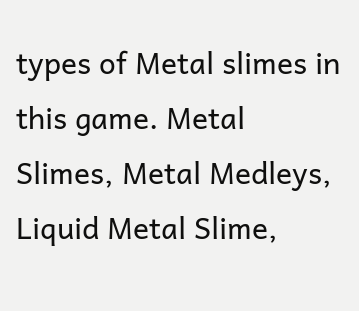types of Metal slimes in this game. Metal Slimes, Metal Medleys, Liquid Metal Slime,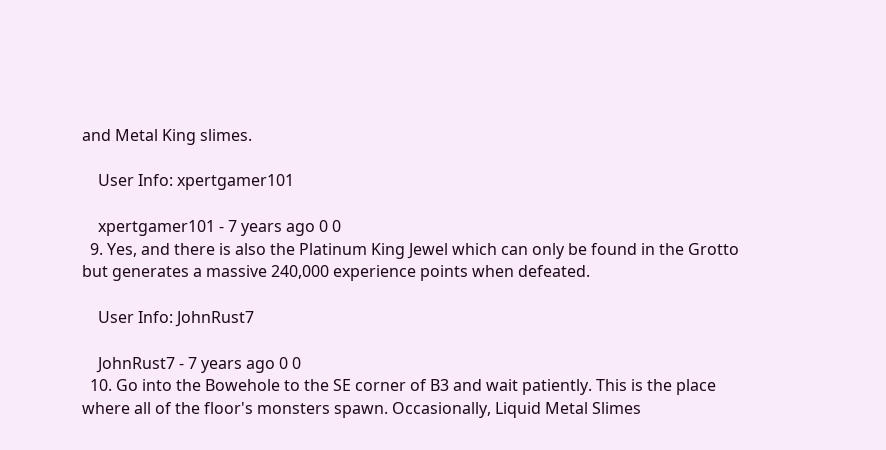and Metal King slimes.

    User Info: xpertgamer101

    xpertgamer101 - 7 years ago 0 0
  9. Yes, and there is also the Platinum King Jewel which can only be found in the Grotto but generates a massive 240,000 experience points when defeated.

    User Info: JohnRust7

    JohnRust7 - 7 years ago 0 0
  10. Go into the Bowehole to the SE corner of B3 and wait patiently. This is the place where all of the floor's monsters spawn. Occasionally, Liquid Metal Slimes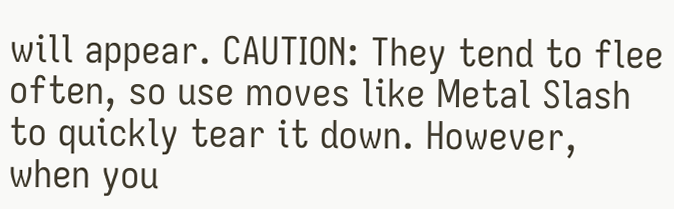will appear. CAUTION: They tend to flee often, so use moves like Metal Slash to quickly tear it down. However, when you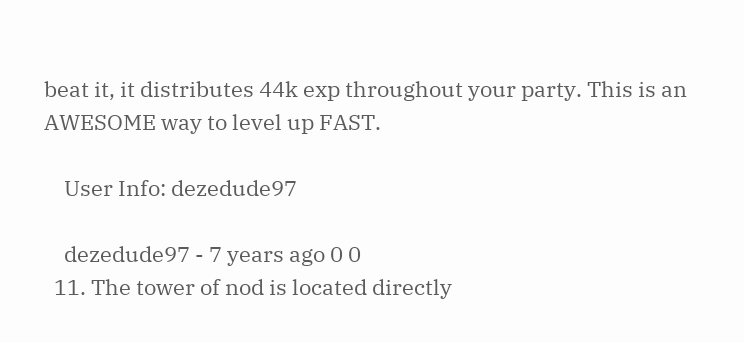beat it, it distributes 44k exp throughout your party. This is an AWESOME way to level up FAST.

    User Info: dezedude97

    dezedude97 - 7 years ago 0 0
  11. The tower of nod is located directly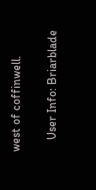west of coffinwell.

    User Info: Briarblade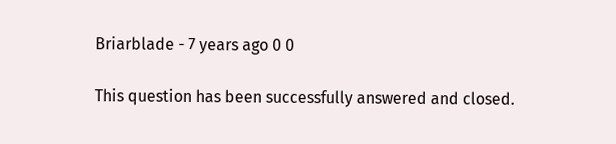Briarblade - 7 years ago 0 0

This question has been successfully answered and closed.